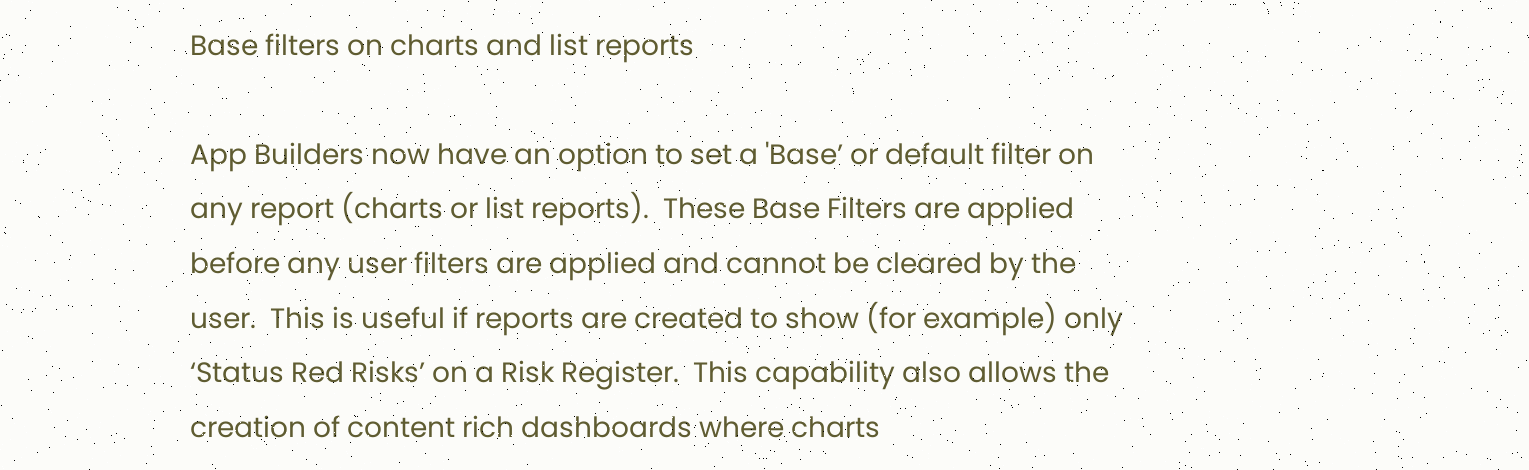Base filters on charts and list reports

App Builders now have an option to set a 'Base’ or default filter on any report (charts or list reports).  These Base Filters are applied before any user filters are applied and cannot be cleared by the user.  This is useful if reports are created to show (for example) only ‘Status Red Risks’ on a Risk Register.  This capability also allows the creation of content rich dashboards where charts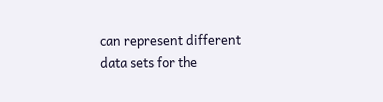can represent different data sets for the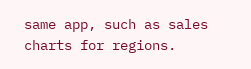same app, such as sales charts for regions.